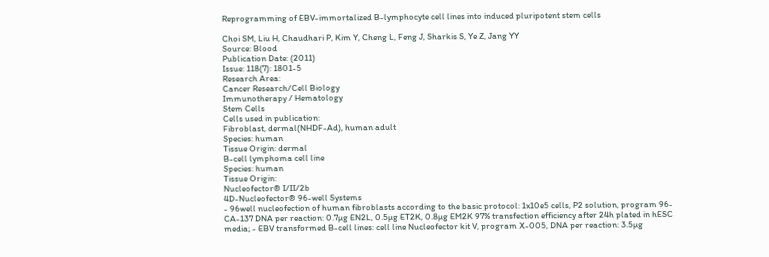Reprogramming of EBV-immortalized B-lymphocyte cell lines into induced pluripotent stem cells

Choi SM, Liu H, Chaudhari P, Kim Y, Cheng L, Feng J, Sharkis S, Ye Z, Jang YY
Source: Blood
Publication Date: (2011)
Issue: 118(7): 1801-5
Research Area:
Cancer Research/Cell Biology
Immunotherapy / Hematology
Stem Cells
Cells used in publication:
Fibroblast, dermal(NHDF-Ad), human adult
Species: human
Tissue Origin: dermal
B-cell lymphoma cell line
Species: human
Tissue Origin:
Nucleofector® I/II/2b
4D-Nucleofector® 96-well Systems
- 96well nucleofection of human fibroblasts according to the basic protocol: 1x10e5 cells, P2 solution, program 96-CA-137 DNA per reaction: 0.7µg EN2L, 0.5µg ET2K, 0.8µg EM2K 97% transfection efficiency after 24h plated in hESC media; - EBV transformed B-cell lines: cell line Nucleofector kit V, program X-005, DNA per reaction: 3.5µg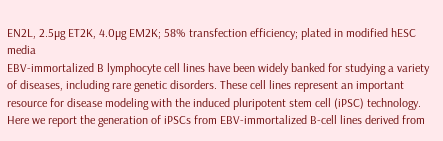EN2L, 2.5µg ET2K, 4.0µg EM2K; 58% transfection efficiency; plated in modified hESC media
EBV-immortalized B lymphocyte cell lines have been widely banked for studying a variety of diseases, including rare genetic disorders. These cell lines represent an important resource for disease modeling with the induced pluripotent stem cell (iPSC) technology. Here we report the generation of iPSCs from EBV-immortalized B-cell lines derived from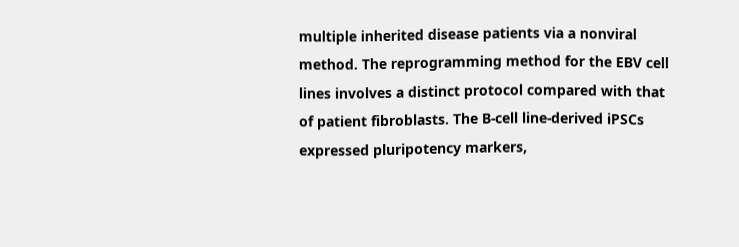multiple inherited disease patients via a nonviral method. The reprogramming method for the EBV cell lines involves a distinct protocol compared with that of patient fibroblasts. The B-cell line-derived iPSCs expressed pluripotency markers,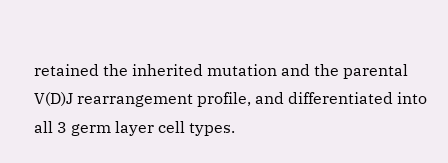retained the inherited mutation and the parental V(D)J rearrangement profile, and differentiated into all 3 germ layer cell types.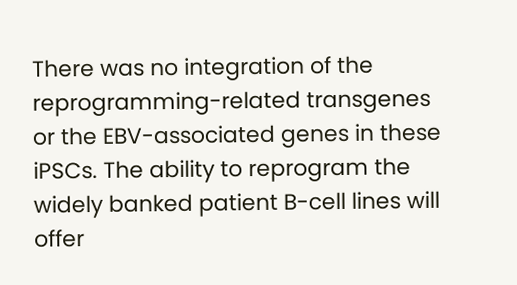There was no integration of the reprogramming-related transgenes or the EBV-associated genes in these iPSCs. The ability to reprogram the widely banked patient B-cell lines will offer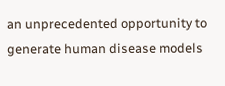an unprecedented opportunity to generate human disease models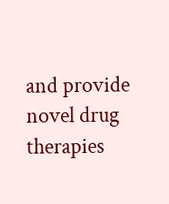and provide novel drug therapies